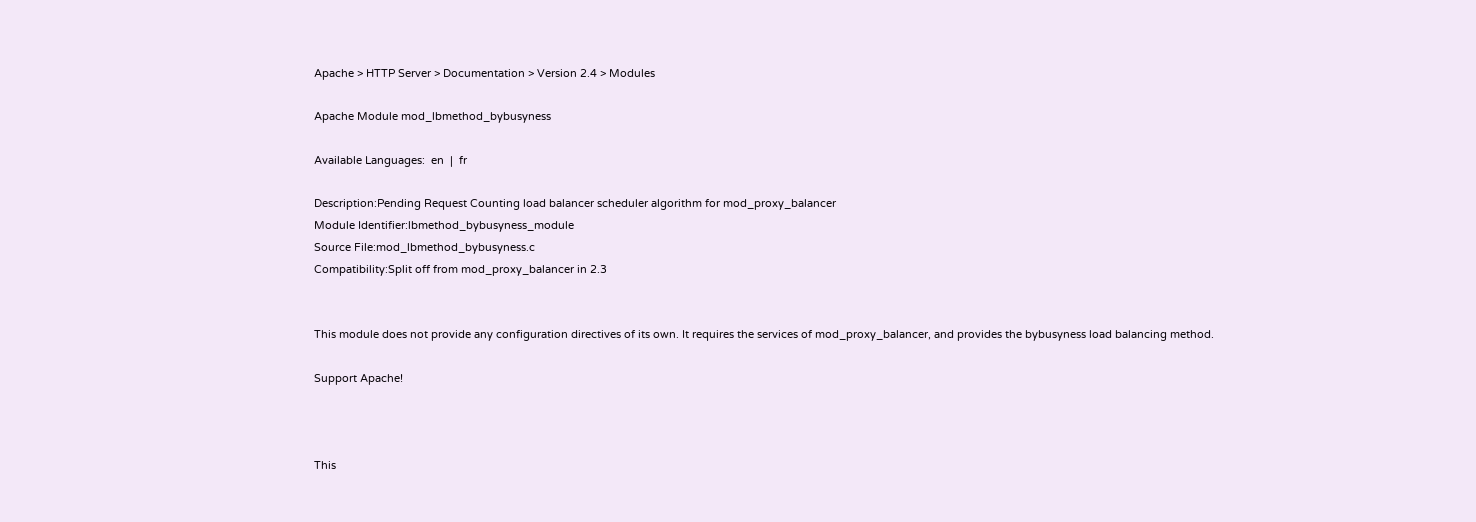Apache > HTTP Server > Documentation > Version 2.4 > Modules

Apache Module mod_lbmethod_bybusyness

Available Languages:  en  |  fr

Description:Pending Request Counting load balancer scheduler algorithm for mod_proxy_balancer
Module Identifier:lbmethod_bybusyness_module
Source File:mod_lbmethod_bybusyness.c
Compatibility:Split off from mod_proxy_balancer in 2.3


This module does not provide any configuration directives of its own. It requires the services of mod_proxy_balancer, and provides the bybusyness load balancing method.

Support Apache!



This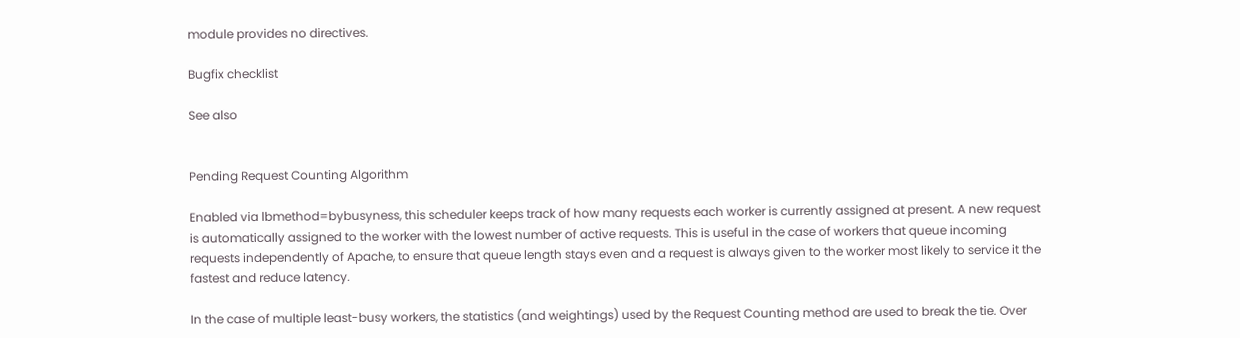module provides no directives.

Bugfix checklist

See also


Pending Request Counting Algorithm

Enabled via lbmethod=bybusyness, this scheduler keeps track of how many requests each worker is currently assigned at present. A new request is automatically assigned to the worker with the lowest number of active requests. This is useful in the case of workers that queue incoming requests independently of Apache, to ensure that queue length stays even and a request is always given to the worker most likely to service it the fastest and reduce latency.

In the case of multiple least-busy workers, the statistics (and weightings) used by the Request Counting method are used to break the tie. Over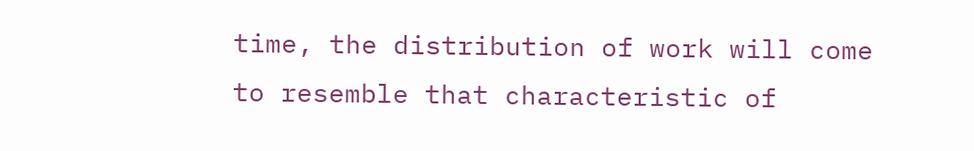time, the distribution of work will come to resemble that characteristic of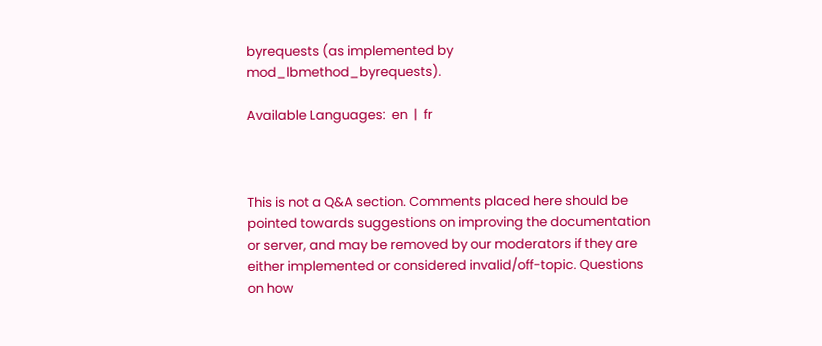byrequests (as implemented by mod_lbmethod_byrequests).

Available Languages:  en  |  fr



This is not a Q&A section. Comments placed here should be pointed towards suggestions on improving the documentation or server, and may be removed by our moderators if they are either implemented or considered invalid/off-topic. Questions on how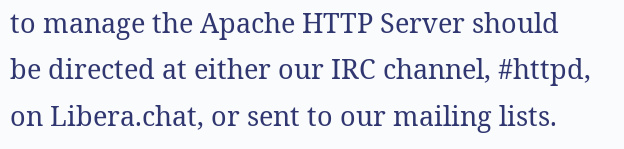to manage the Apache HTTP Server should be directed at either our IRC channel, #httpd, on Libera.chat, or sent to our mailing lists.